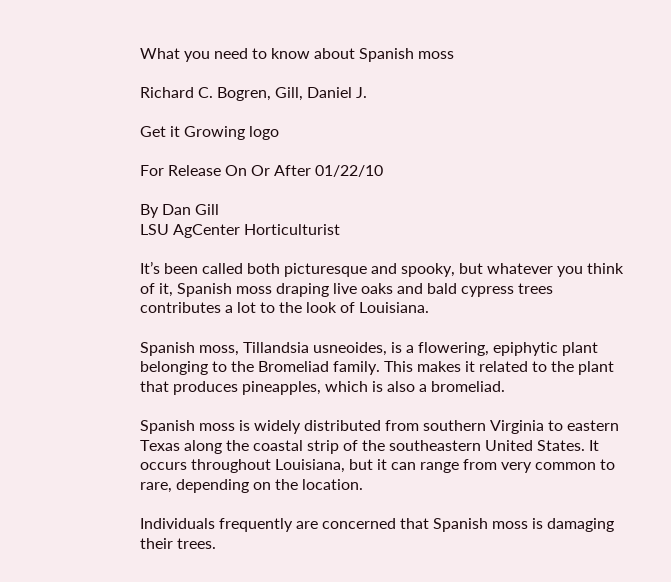What you need to know about Spanish moss

Richard C. Bogren, Gill, Daniel J.

Get it Growing logo

For Release On Or After 01/22/10

By Dan Gill
LSU AgCenter Horticulturist

It’s been called both picturesque and spooky, but whatever you think of it, Spanish moss draping live oaks and bald cypress trees contributes a lot to the look of Louisiana.

Spanish moss, Tillandsia usneoides, is a flowering, epiphytic plant belonging to the Bromeliad family. This makes it related to the plant that produces pineapples, which is also a bromeliad.

Spanish moss is widely distributed from southern Virginia to eastern Texas along the coastal strip of the southeastern United States. It occurs throughout Louisiana, but it can range from very common to rare, depending on the location.

Individuals frequently are concerned that Spanish moss is damaging their trees.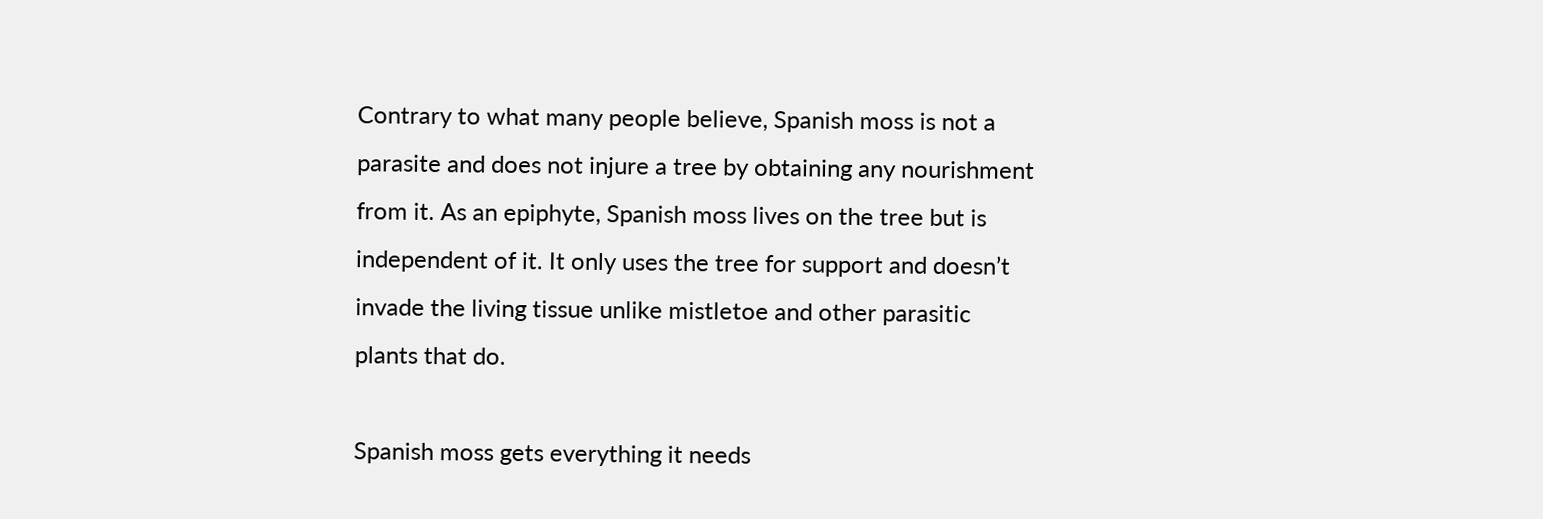Contrary to what many people believe, Spanish moss is not a parasite and does not injure a tree by obtaining any nourishment from it. As an epiphyte, Spanish moss lives on the tree but is independent of it. It only uses the tree for support and doesn’t invade the living tissue unlike mistletoe and other parasitic plants that do.

Spanish moss gets everything it needs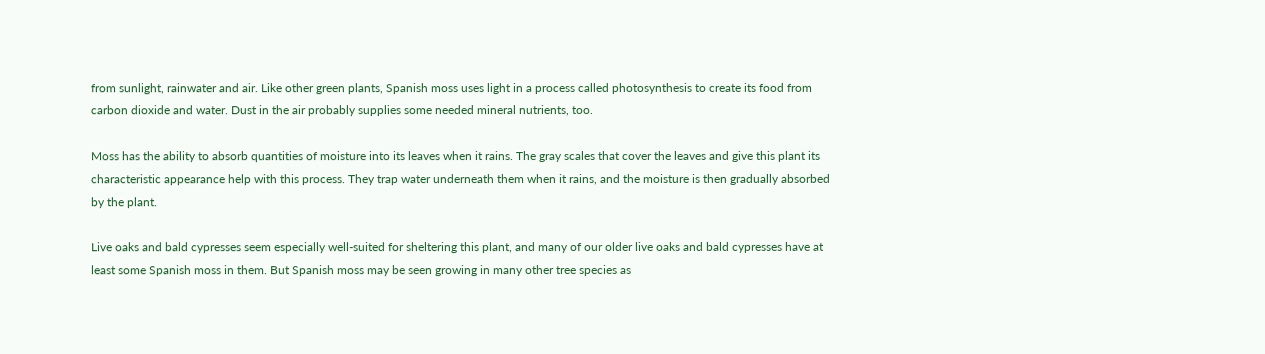from sunlight, rainwater and air. Like other green plants, Spanish moss uses light in a process called photosynthesis to create its food from carbon dioxide and water. Dust in the air probably supplies some needed mineral nutrients, too.

Moss has the ability to absorb quantities of moisture into its leaves when it rains. The gray scales that cover the leaves and give this plant its characteristic appearance help with this process. They trap water underneath them when it rains, and the moisture is then gradually absorbed by the plant.

Live oaks and bald cypresses seem especially well-suited for sheltering this plant, and many of our older live oaks and bald cypresses have at least some Spanish moss in them. But Spanish moss may be seen growing in many other tree species as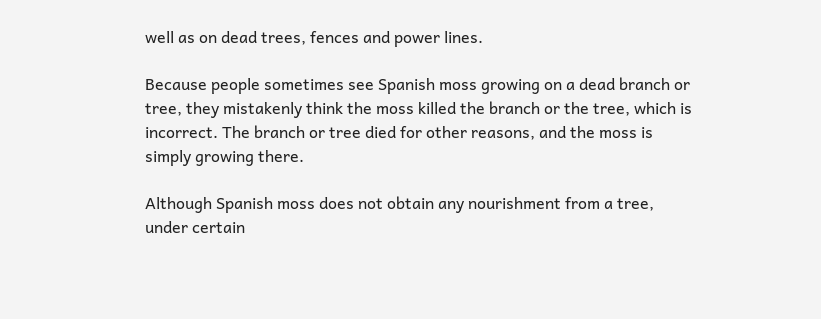well as on dead trees, fences and power lines.

Because people sometimes see Spanish moss growing on a dead branch or tree, they mistakenly think the moss killed the branch or the tree, which is incorrect. The branch or tree died for other reasons, and the moss is simply growing there.

Although Spanish moss does not obtain any nourishment from a tree, under certain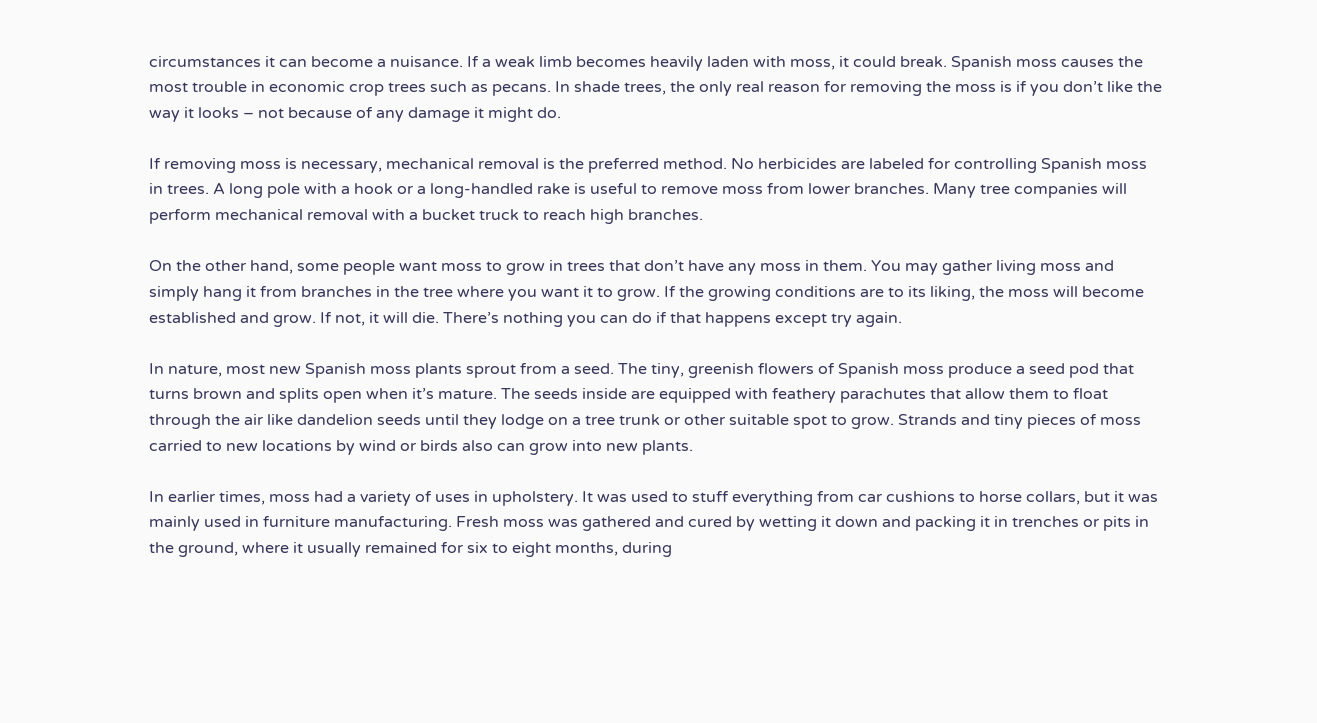circumstances it can become a nuisance. If a weak limb becomes heavily laden with moss, it could break. Spanish moss causes the most trouble in economic crop trees such as pecans. In shade trees, the only real reason for removing the moss is if you don’t like the way it looks – not because of any damage it might do.

If removing moss is necessary, mechanical removal is the preferred method. No herbicides are labeled for controlling Spanish moss in trees. A long pole with a hook or a long-handled rake is useful to remove moss from lower branches. Many tree companies will perform mechanical removal with a bucket truck to reach high branches.

On the other hand, some people want moss to grow in trees that don’t have any moss in them. You may gather living moss and simply hang it from branches in the tree where you want it to grow. If the growing conditions are to its liking, the moss will become established and grow. If not, it will die. There’s nothing you can do if that happens except try again.

In nature, most new Spanish moss plants sprout from a seed. The tiny, greenish flowers of Spanish moss produce a seed pod that turns brown and splits open when it’s mature. The seeds inside are equipped with feathery parachutes that allow them to float through the air like dandelion seeds until they lodge on a tree trunk or other suitable spot to grow. Strands and tiny pieces of moss carried to new locations by wind or birds also can grow into new plants.

In earlier times, moss had a variety of uses in upholstery. It was used to stuff everything from car cushions to horse collars, but it was mainly used in furniture manufacturing. Fresh moss was gathered and cured by wetting it down and packing it in trenches or pits in the ground, where it usually remained for six to eight months, during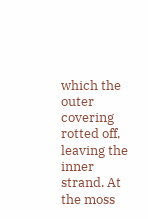which the outer covering rotted off, leaving the inner strand. At the moss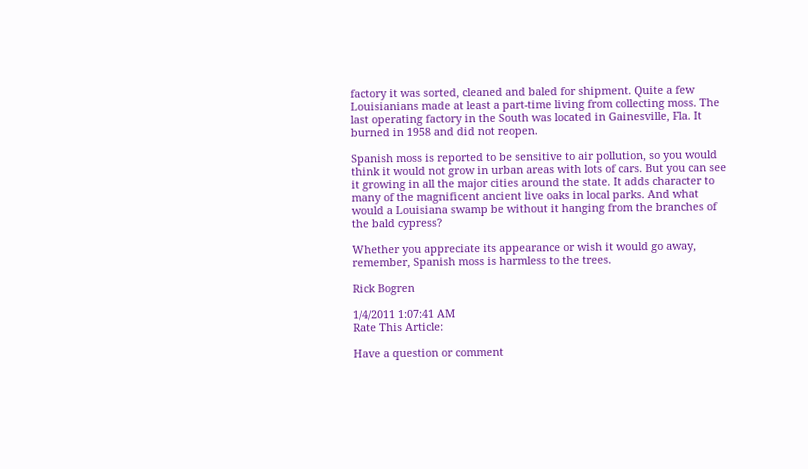factory it was sorted, cleaned and baled for shipment. Quite a few Louisianians made at least a part-time living from collecting moss. The last operating factory in the South was located in Gainesville, Fla. It burned in 1958 and did not reopen.

Spanish moss is reported to be sensitive to air pollution, so you would think it would not grow in urban areas with lots of cars. But you can see it growing in all the major cities around the state. It adds character to many of the magnificent ancient live oaks in local parks. And what would a Louisiana swamp be without it hanging from the branches of the bald cypress?

Whether you appreciate its appearance or wish it would go away, remember, Spanish moss is harmless to the trees.

Rick Bogren

1/4/2011 1:07:41 AM
Rate This Article:

Have a question or comment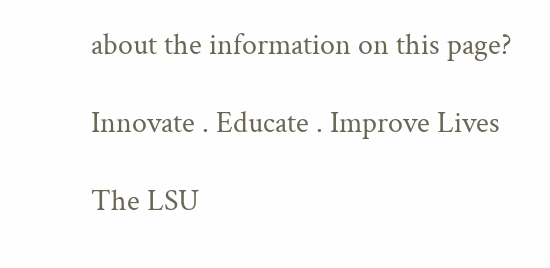about the information on this page?

Innovate . Educate . Improve Lives

The LSU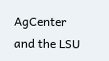AgCenter and the LSU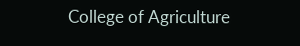College of Agriculture